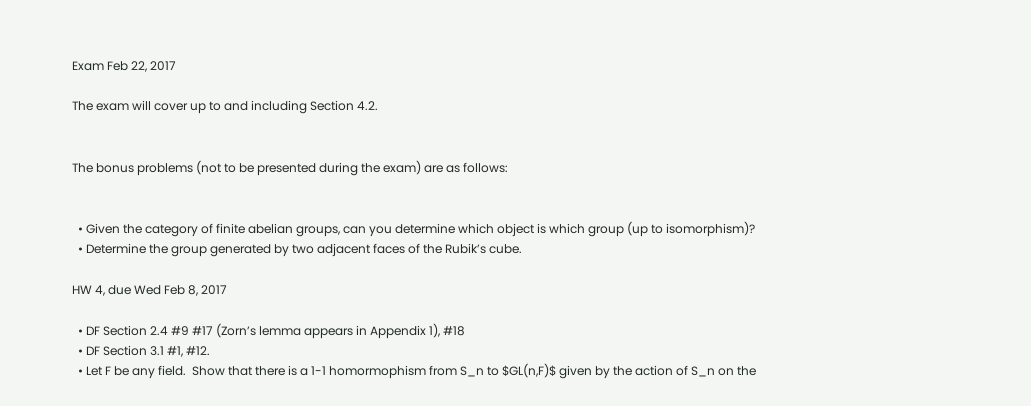Exam Feb 22, 2017

The exam will cover up to and including Section 4.2.


The bonus problems (not to be presented during the exam) are as follows:


  • Given the category of finite abelian groups, can you determine which object is which group (up to isomorphism)?
  • Determine the group generated by two adjacent faces of the Rubik’s cube.

HW 4, due Wed Feb 8, 2017

  • DF Section 2.4 #9 #17 (Zorn’s lemma appears in Appendix 1), #18
  • DF Section 3.1 #1, #12.
  • Let F be any field.  Show that there is a 1-1 homormophism from S_n to $GL(n,F)$ given by the action of S_n on the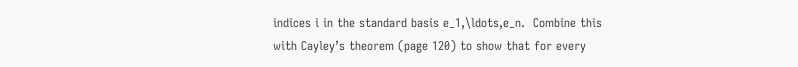indices i in the standard basis e_1,\ldots,e_n.  Combine this with Cayley’s theorem (page 120) to show that for every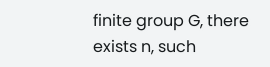finite group G, there exists n, such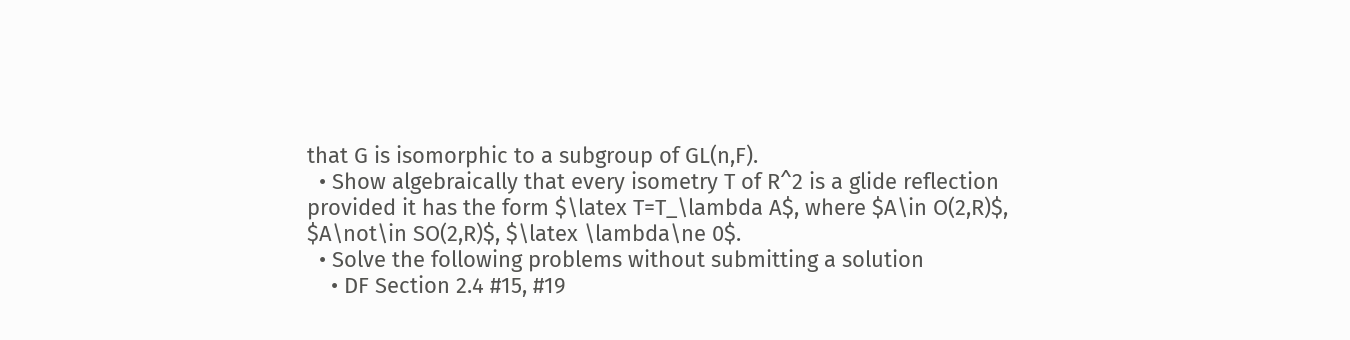that G is isomorphic to a subgroup of GL(n,F).
  • Show algebraically that every isometry T of R^2 is a glide reflection provided it has the form $\latex T=T_\lambda A$, where $A\in O(2,R)$, $A\not\in SO(2,R)$, $\latex \lambda\ne 0$.
  • Solve the following problems without submitting a solution
    • DF Section 2.4 #15, #19